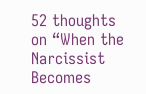52 thoughts on “When the Narcissist Becomes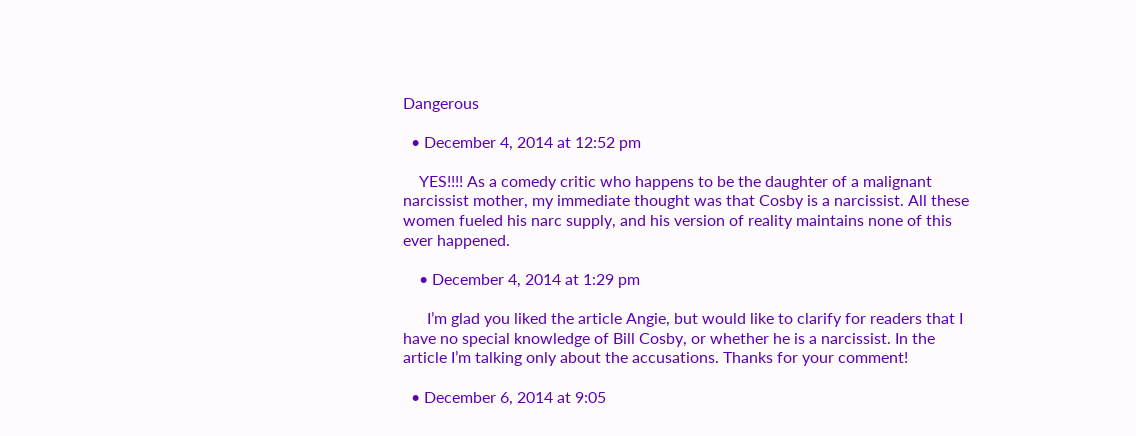Dangerous

  • December 4, 2014 at 12:52 pm

    YES!!!! As a comedy critic who happens to be the daughter of a malignant narcissist mother, my immediate thought was that Cosby is a narcissist. All these women fueled his narc supply, and his version of reality maintains none of this ever happened.

    • December 4, 2014 at 1:29 pm

      I’m glad you liked the article Angie, but would like to clarify for readers that I have no special knowledge of Bill Cosby, or whether he is a narcissist. In the article I’m talking only about the accusations. Thanks for your comment!

  • December 6, 2014 at 9:05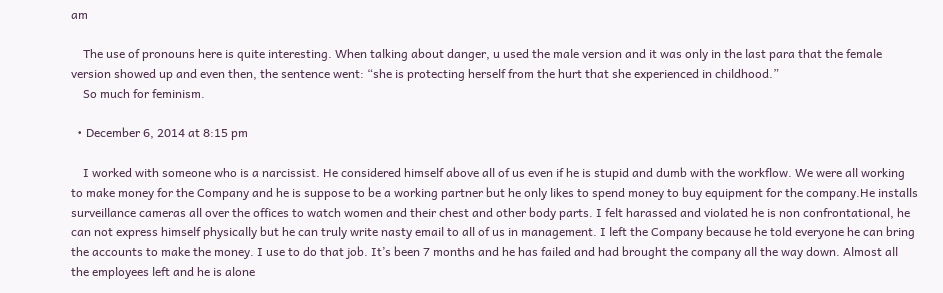am

    The use of pronouns here is quite interesting. When talking about danger, u used the male version and it was only in the last para that the female version showed up and even then, the sentence went: “she is protecting herself from the hurt that she experienced in childhood.”
    So much for feminism.

  • December 6, 2014 at 8:15 pm

    I worked with someone who is a narcissist. He considered himself above all of us even if he is stupid and dumb with the workflow. We were all working to make money for the Company and he is suppose to be a working partner but he only likes to spend money to buy equipment for the company.He installs surveillance cameras all over the offices to watch women and their chest and other body parts. I felt harassed and violated he is non confrontational, he can not express himself physically but he can truly write nasty email to all of us in management. I left the Company because he told everyone he can bring the accounts to make the money. I use to do that job. It’s been 7 months and he has failed and had brought the company all the way down. Almost all the employees left and he is alone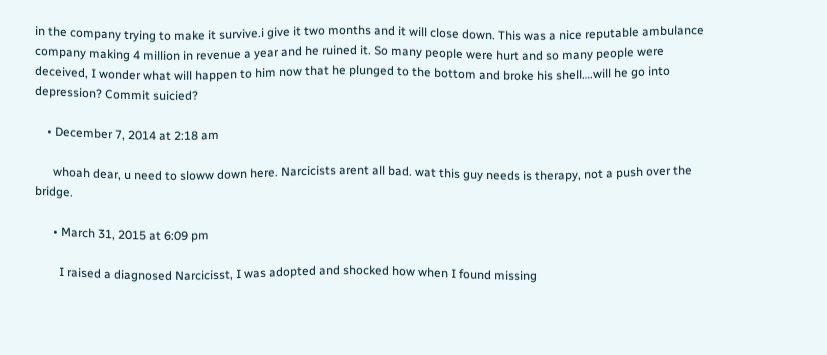in the company trying to make it survive.i give it two months and it will close down. This was a nice reputable ambulance company making 4 million in revenue a year and he ruined it. So many people were hurt and so many people were deceived, I wonder what will happen to him now that he plunged to the bottom and broke his shell….will he go into depression? Commit suicied?

    • December 7, 2014 at 2:18 am

      whoah dear, u need to sloww down here. Narcicists arent all bad. wat this guy needs is therapy, not a push over the bridge.

      • March 31, 2015 at 6:09 pm

        I raised a diagnosed Narcicisst, I was adopted and shocked how when I found missing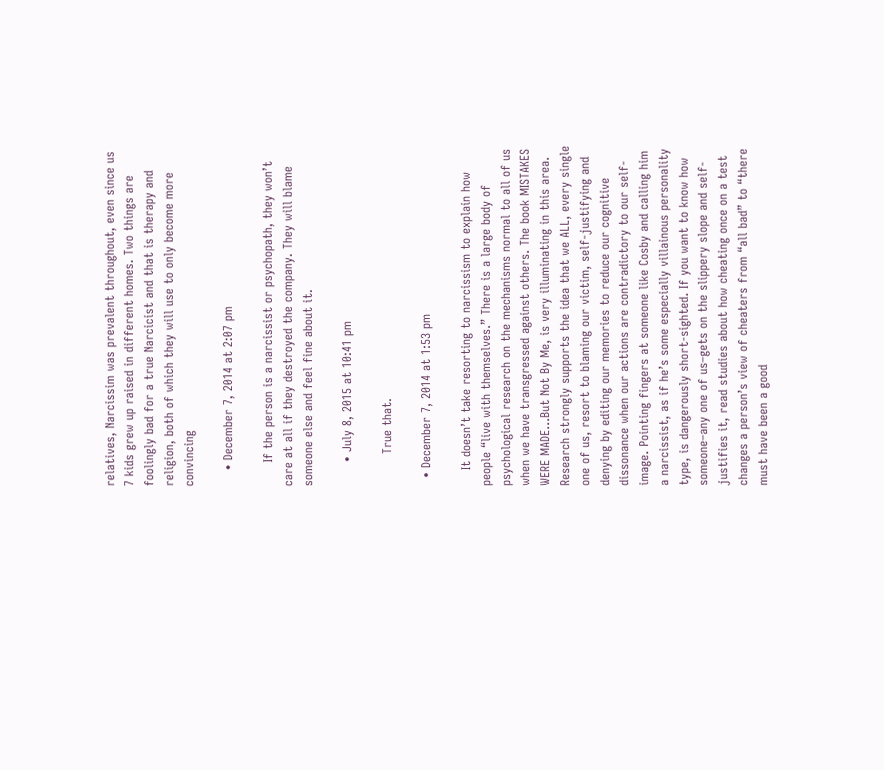relatives, Narcissim was prevalent throughout, even since us 7 kids grew up raised in different homes. Two things are foolingly bad for a true Narcicist and that is therapy and religion, both of which they will use to only become more convincing

    • December 7, 2014 at 2:07 pm

      If the person is a narcissist or psychopath, they won’t care at all if they destroyed the company. They will blame someone else and feel fine about it.

      • July 8, 2015 at 10:41 pm

        True that.

  • December 7, 2014 at 1:53 pm

    It doesn’t take resorting to narcissism to explain how people “live with themselves.” There is a large body of psychological research on the mechanisms normal to all of us when we have transgressed against others. The book MISTAKES WERE MADE…But Not By Me, is very illuminating in this area. Research strongly supports the idea that we ALL, every single one of us, resort to blaming our victim, self-justifying and denying by editing our memories to reduce our cognitive dissonance when our actions are contradictory to our self-image. Pointing fingers at someone like Cosby and calling him a narcissist, as if he’s some especially villainous personality type, is dangerously short-sighted. If you want to know how someone–any one of us–gets on the slippery slope and self-justifies it, read studies about how cheating once on a test changes a person’s view of cheaters from “all bad” to “there must have been a good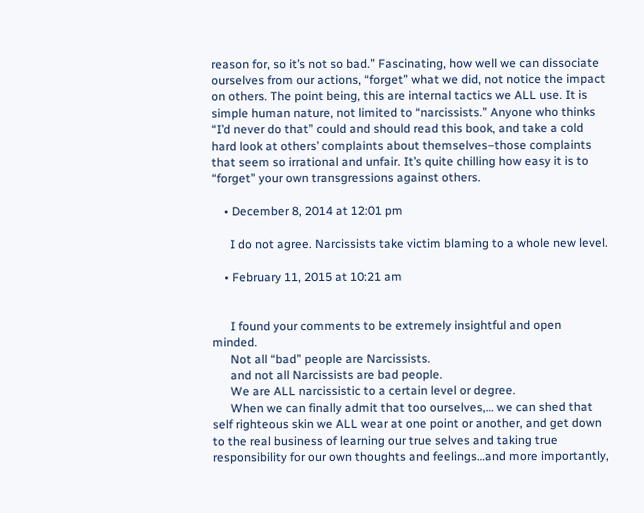reason for, so it’s not so bad.” Fascinating, how well we can dissociate ourselves from our actions, “forget” what we did, not notice the impact on others. The point being, this are internal tactics we ALL use. It is simple human nature, not limited to “narcissists.” Anyone who thinks “I’d never do that” could and should read this book, and take a cold hard look at others’ complaints about themselves–those complaints that seem so irrational and unfair. It’s quite chilling how easy it is to “forget” your own transgressions against others.

    • December 8, 2014 at 12:01 pm

      I do not agree. Narcissists take victim blaming to a whole new level.

    • February 11, 2015 at 10:21 am


      I found your comments to be extremely insightful and open minded.
      Not all “bad” people are Narcissists.
      and not all Narcissists are bad people.
      We are ALL narcissistic to a certain level or degree.
      When we can finally admit that too ourselves,… we can shed that self righteous skin we ALL wear at one point or another, and get down to the real business of learning our true selves and taking true responsibility for our own thoughts and feelings…and more importantly,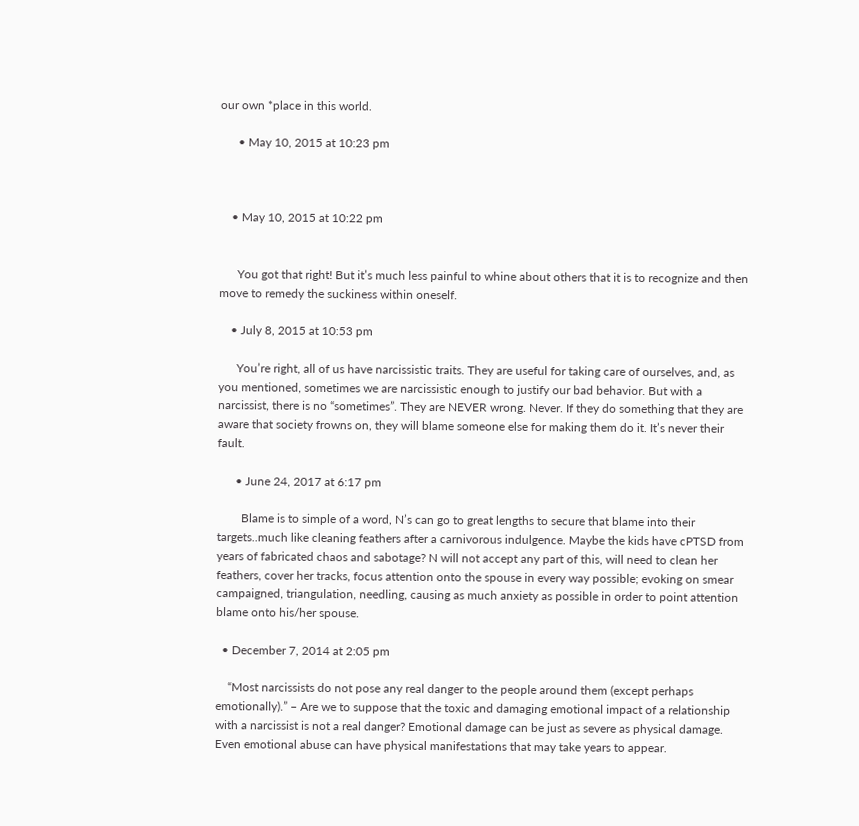our own *place in this world.

      • May 10, 2015 at 10:23 pm



    • May 10, 2015 at 10:22 pm


      You got that right! But it’s much less painful to whine about others that it is to recognize and then move to remedy the suckiness within oneself.

    • July 8, 2015 at 10:53 pm

      You’re right, all of us have narcissistic traits. They are useful for taking care of ourselves, and, as you mentioned, sometimes we are narcissistic enough to justify our bad behavior. But with a narcissist, there is no “sometimes”. They are NEVER wrong. Never. If they do something that they are aware that society frowns on, they will blame someone else for making them do it. It’s never their fault.

      • June 24, 2017 at 6:17 pm

        Blame is to simple of a word, N’s can go to great lengths to secure that blame into their targets..much like cleaning feathers after a carnivorous indulgence. Maybe the kids have cPTSD from years of fabricated chaos and sabotage? N will not accept any part of this, will need to clean her feathers, cover her tracks, focus attention onto the spouse in every way possible; evoking on smear campaigned, triangulation, needling, causing as much anxiety as possible in order to point attention blame onto his/her spouse.

  • December 7, 2014 at 2:05 pm

    “Most narcissists do not pose any real danger to the people around them (except perhaps emotionally).” – Are we to suppose that the toxic and damaging emotional impact of a relationship with a narcissist is not a real danger? Emotional damage can be just as severe as physical damage. Even emotional abuse can have physical manifestations that may take years to appear.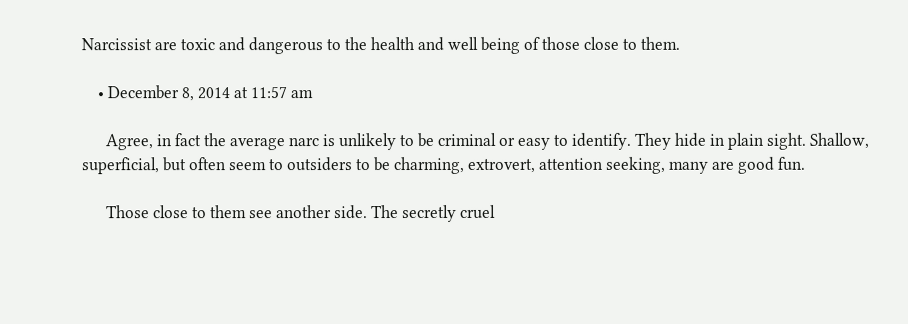Narcissist are toxic and dangerous to the health and well being of those close to them.

    • December 8, 2014 at 11:57 am

      Agree, in fact the average narc is unlikely to be criminal or easy to identify. They hide in plain sight. Shallow, superficial, but often seem to outsiders to be charming, extrovert, attention seeking, many are good fun.

      Those close to them see another side. The secretly cruel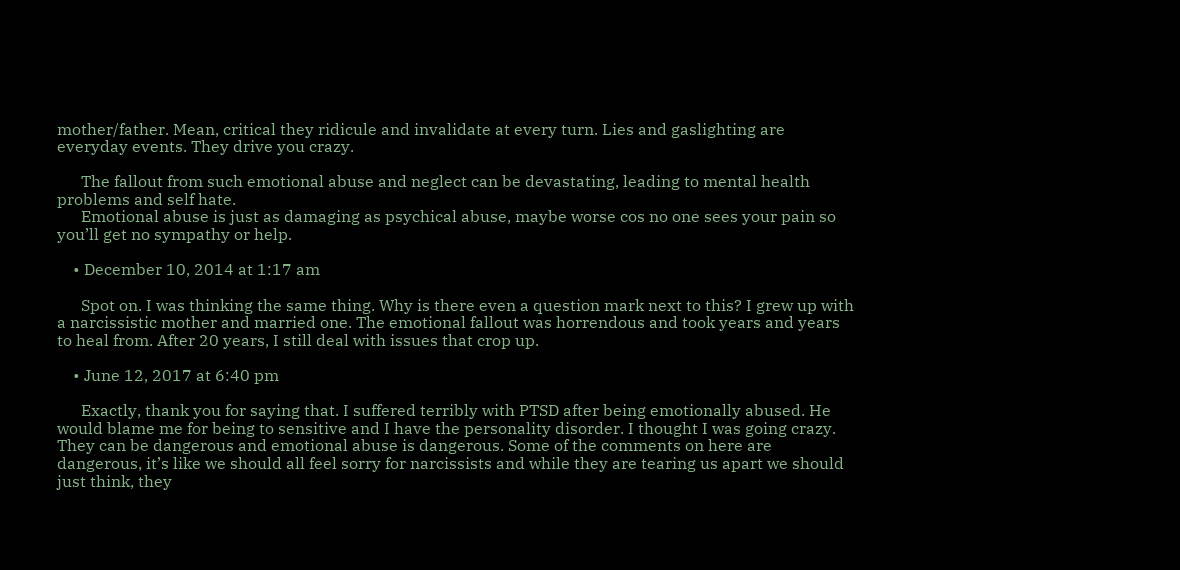mother/father. Mean, critical they ridicule and invalidate at every turn. Lies and gaslighting are everyday events. They drive you crazy.

      The fallout from such emotional abuse and neglect can be devastating, leading to mental health problems and self hate.
      Emotional abuse is just as damaging as psychical abuse, maybe worse cos no one sees your pain so you’ll get no sympathy or help.

    • December 10, 2014 at 1:17 am

      Spot on. I was thinking the same thing. Why is there even a question mark next to this? I grew up with a narcissistic mother and married one. The emotional fallout was horrendous and took years and years to heal from. After 20 years, I still deal with issues that crop up.

    • June 12, 2017 at 6:40 pm

      Exactly, thank you for saying that. I suffered terribly with PTSD after being emotionally abused. He would blame me for being to sensitive and I have the personality disorder. I thought I was going crazy. They can be dangerous and emotional abuse is dangerous. Some of the comments on here are dangerous, it’s like we should all feel sorry for narcissists and while they are tearing us apart we should just think, they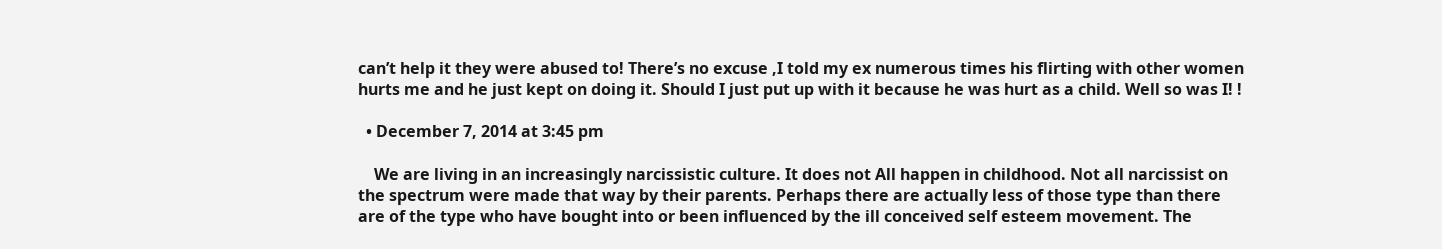can’t help it they were abused to! There’s no excuse ,I told my ex numerous times his flirting with other women hurts me and he just kept on doing it. Should I just put up with it because he was hurt as a child. Well so was I! !

  • December 7, 2014 at 3:45 pm

    We are living in an increasingly narcissistic culture. It does not All happen in childhood. Not all narcissist on the spectrum were made that way by their parents. Perhaps there are actually less of those type than there are of the type who have bought into or been influenced by the ill conceived self esteem movement. The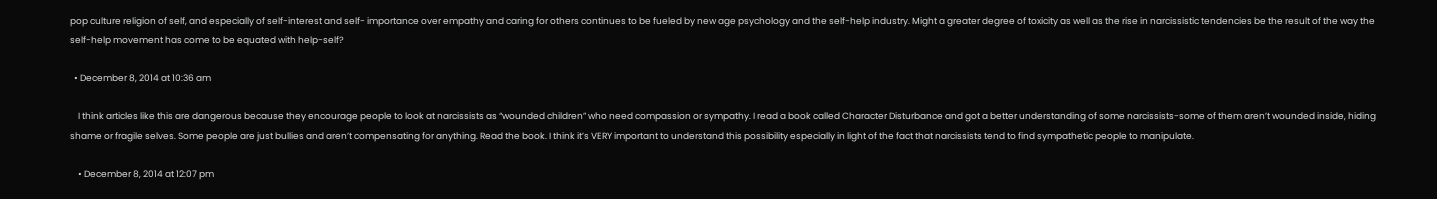pop culture religion of self, and especially of self-interest and self- importance over empathy and caring for others continues to be fueled by new age psychology and the self-help industry. Might a greater degree of toxicity as well as the rise in narcissistic tendencies be the result of the way the self-help movement has come to be equated with help-self?

  • December 8, 2014 at 10:36 am

    I think articles like this are dangerous because they encourage people to look at narcissists as “wounded children” who need compassion or sympathy. I read a book called Character Disturbance and got a better understanding of some narcissists-some of them aren’t wounded inside, hiding shame or fragile selves. Some people are just bullies and aren’t compensating for anything. Read the book. I think it’s VERY important to understand this possibility especially in light of the fact that narcissists tend to find sympathetic people to manipulate.

    • December 8, 2014 at 12:07 pm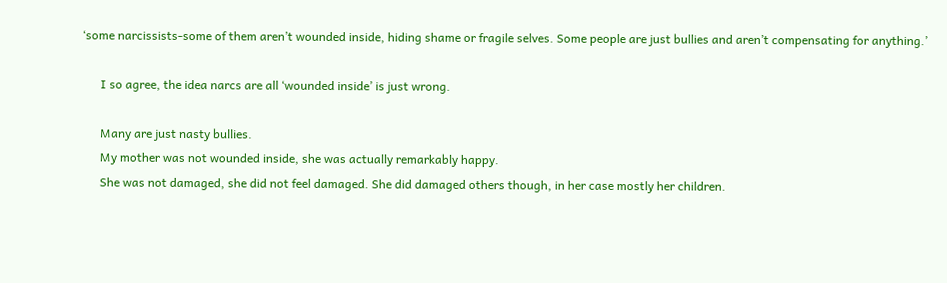‘some narcissists-some of them aren’t wounded inside, hiding shame or fragile selves. Some people are just bullies and aren’t compensating for anything.’

      I so agree, the idea narcs are all ‘wounded inside’ is just wrong.

      Many are just nasty bullies.
      My mother was not wounded inside, she was actually remarkably happy.
      She was not damaged, she did not feel damaged. She did damaged others though, in her case mostly her children.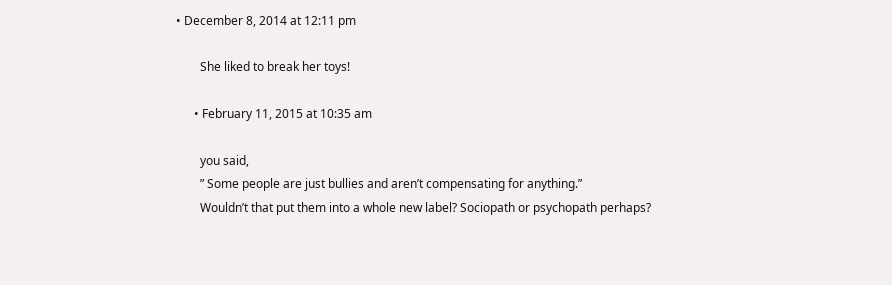• December 8, 2014 at 12:11 pm

        She liked to break her toys!

      • February 11, 2015 at 10:35 am

        you said,
        ” Some people are just bullies and aren’t compensating for anything.”
        Wouldn’t that put them into a whole new label? Sociopath or psychopath perhaps?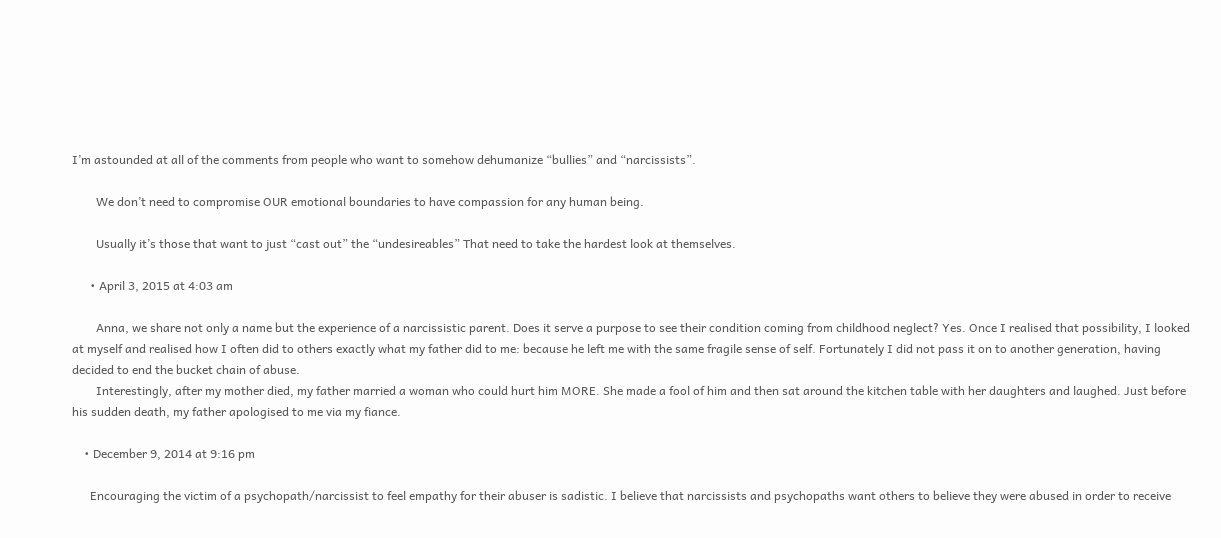I’m astounded at all of the comments from people who want to somehow dehumanize “bullies” and “narcissists”.

        We don’t need to compromise OUR emotional boundaries to have compassion for any human being.

        Usually it’s those that want to just “cast out” the “undesireables” That need to take the hardest look at themselves.

      • April 3, 2015 at 4:03 am

        Anna, we share not only a name but the experience of a narcissistic parent. Does it serve a purpose to see their condition coming from childhood neglect? Yes. Once I realised that possibility, I looked at myself and realised how I often did to others exactly what my father did to me: because he left me with the same fragile sense of self. Fortunately I did not pass it on to another generation, having decided to end the bucket chain of abuse.
        Interestingly, after my mother died, my father married a woman who could hurt him MORE. She made a fool of him and then sat around the kitchen table with her daughters and laughed. Just before his sudden death, my father apologised to me via my fiance.

    • December 9, 2014 at 9:16 pm

      Encouraging the victim of a psychopath/narcissist to feel empathy for their abuser is sadistic. I believe that narcissists and psychopaths want others to believe they were abused in order to receive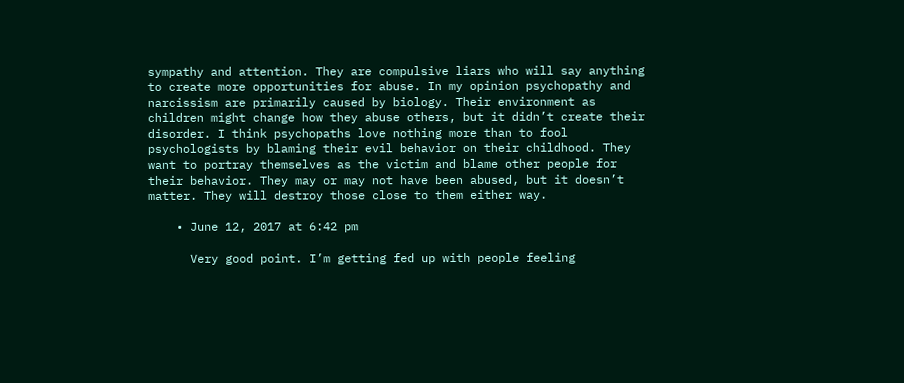sympathy and attention. They are compulsive liars who will say anything to create more opportunities for abuse. In my opinion psychopathy and narcissism are primarily caused by biology. Their environment as children might change how they abuse others, but it didn’t create their disorder. I think psychopaths love nothing more than to fool psychologists by blaming their evil behavior on their childhood. They want to portray themselves as the victim and blame other people for their behavior. They may or may not have been abused, but it doesn’t matter. They will destroy those close to them either way.

    • June 12, 2017 at 6:42 pm

      Very good point. I’m getting fed up with people feeling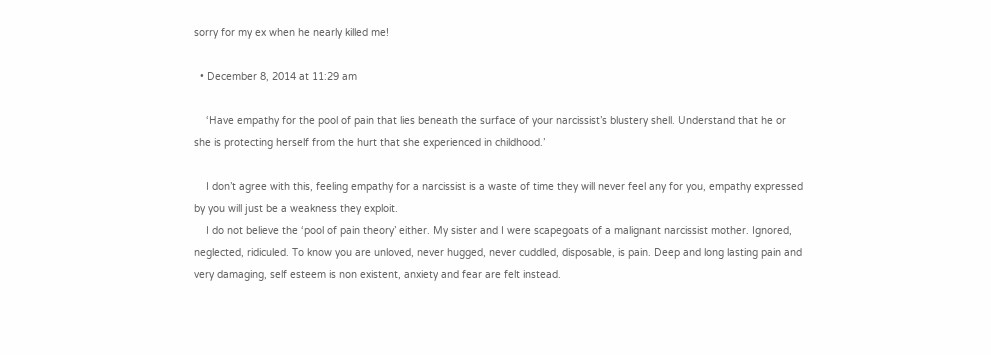sorry for my ex when he nearly killed me!

  • December 8, 2014 at 11:29 am

    ‘Have empathy for the pool of pain that lies beneath the surface of your narcissist’s blustery shell. Understand that he or she is protecting herself from the hurt that she experienced in childhood.’

    I don’t agree with this, feeling empathy for a narcissist is a waste of time they will never feel any for you, empathy expressed by you will just be a weakness they exploit.
    I do not believe the ‘pool of pain theory’ either. My sister and I were scapegoats of a malignant narcissist mother. Ignored, neglected, ridiculed. To know you are unloved, never hugged, never cuddled, disposable, is pain. Deep and long lasting pain and very damaging, self esteem is non existent, anxiety and fear are felt instead.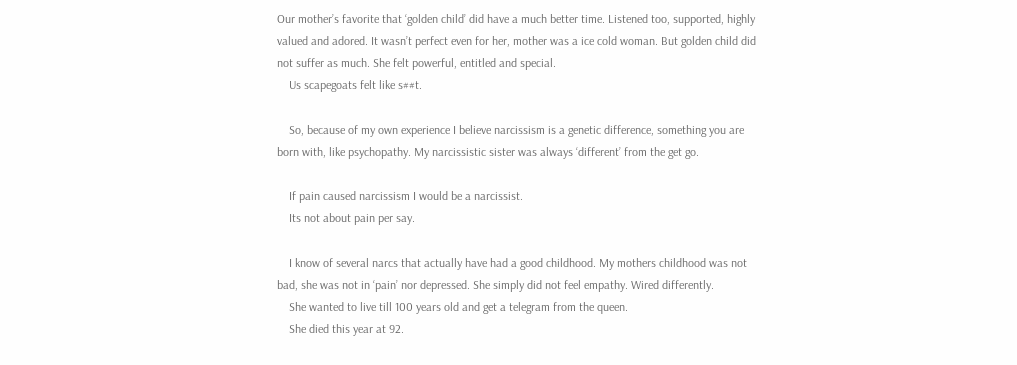Our mother’s favorite that ‘golden child’ did have a much better time. Listened too, supported, highly valued and adored. It wasn’t perfect even for her, mother was a ice cold woman. But golden child did not suffer as much. She felt powerful, entitled and special.
    Us scapegoats felt like s##t.

    So, because of my own experience I believe narcissism is a genetic difference, something you are born with, like psychopathy. My narcissistic sister was always ‘different’ from the get go.

    If pain caused narcissism I would be a narcissist.
    Its not about pain per say.

    I know of several narcs that actually have had a good childhood. My mothers childhood was not bad, she was not in ‘pain’ nor depressed. She simply did not feel empathy. Wired differently.
    She wanted to live till 100 years old and get a telegram from the queen.
    She died this year at 92.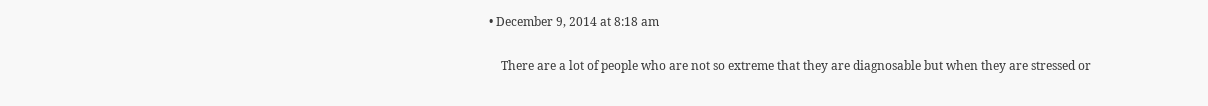• December 9, 2014 at 8:18 am

    There are a lot of people who are not so extreme that they are diagnosable but when they are stressed or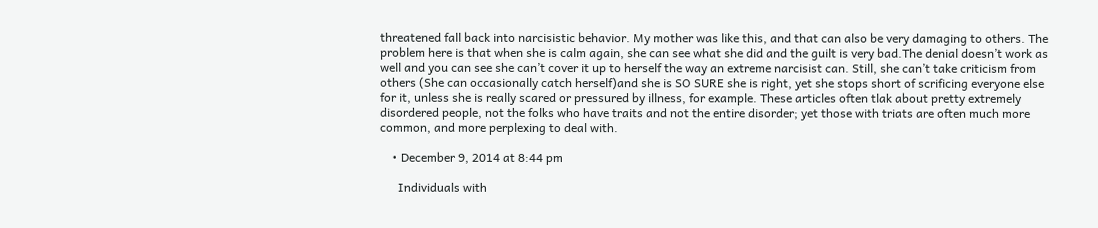threatened fall back into narcisistic behavior. My mother was like this, and that can also be very damaging to others. The problem here is that when she is calm again, she can see what she did and the guilt is very bad.The denial doesn’t work as well and you can see she can’t cover it up to herself the way an extreme narcisist can. Still, she can’t take criticism from others (She can occasionally catch herself)and she is SO SURE she is right, yet she stops short of scrificing everyone else for it, unless she is really scared or pressured by illness, for example. These articles often tlak about pretty extremely disordered people, not the folks who have traits and not the entire disorder; yet those with triats are often much more common, and more perplexing to deal with.

    • December 9, 2014 at 8:44 pm

      Individuals with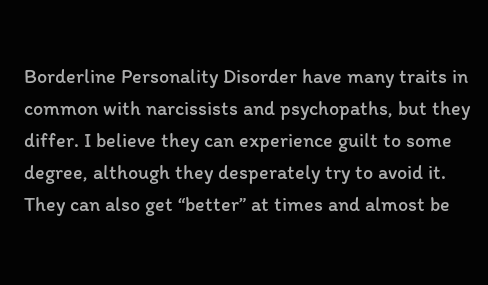Borderline Personality Disorder have many traits in common with narcissists and psychopaths, but they differ. I believe they can experience guilt to some degree, although they desperately try to avoid it. They can also get “better” at times and almost be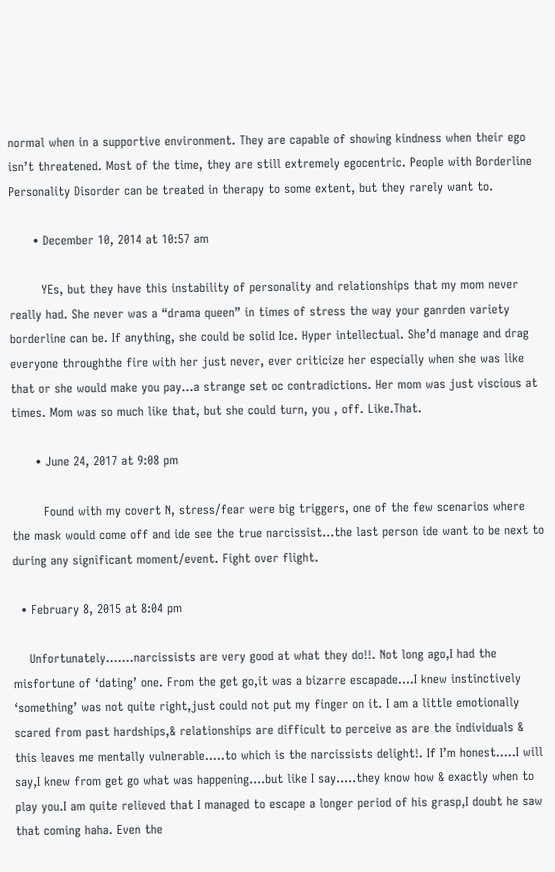normal when in a supportive environment. They are capable of showing kindness when their ego isn’t threatened. Most of the time, they are still extremely egocentric. People with Borderline Personality Disorder can be treated in therapy to some extent, but they rarely want to.

      • December 10, 2014 at 10:57 am

        YEs, but they have this instability of personality and relationships that my mom never really had. She never was a “drama queen” in times of stress the way your ganrden variety borderline can be. If anything, she could be solid Ice. Hyper intellectual. She’d manage and drag everyone throughthe fire with her just never, ever criticize her especially when she was like that or she would make you pay…a strange set oc contradictions. Her mom was just viscious at times. Mom was so much like that, but she could turn, you , off. Like.That.

      • June 24, 2017 at 9:08 pm

        Found with my covert N, stress/fear were big triggers, one of the few scenarios where the mask would come off and ide see the true narcissist…the last person ide want to be next to during any significant moment/event. Fight over flight.

  • February 8, 2015 at 8:04 pm

    Unfortunately…….narcissists are very good at what they do!!. Not long ago,I had the misfortune of ‘dating’ one. From the get go,it was a bizarre escapade….I knew instinctively ‘something’ was not quite right,just could not put my finger on it. I am a little emotionally scared from past hardships,& relationships are difficult to perceive as are the individuals & this leaves me mentally vulnerable…..to which is the narcissists delight!. If I’m honest…..I will say,I knew from get go what was happening….but like I say…..they know how & exactly when to play you.I am quite relieved that I managed to escape a longer period of his grasp,I doubt he saw that coming haha. Even the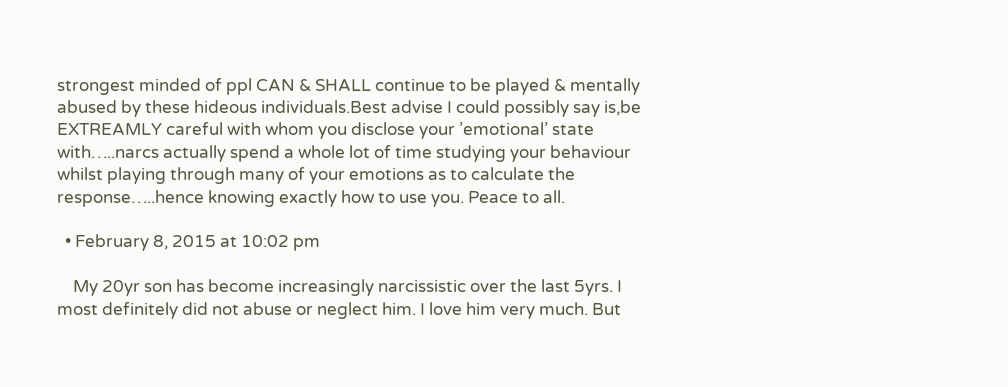strongest minded of ppl CAN & SHALL continue to be played & mentally abused by these hideous individuals.Best advise I could possibly say is,be EXTREAMLY careful with whom you disclose your ’emotional’ state with…..narcs actually spend a whole lot of time studying your behaviour whilst playing through many of your emotions as to calculate the response…..hence knowing exactly how to use you. Peace to all.

  • February 8, 2015 at 10:02 pm

    My 20yr son has become increasingly narcissistic over the last 5yrs. I most definitely did not abuse or neglect him. I love him very much. But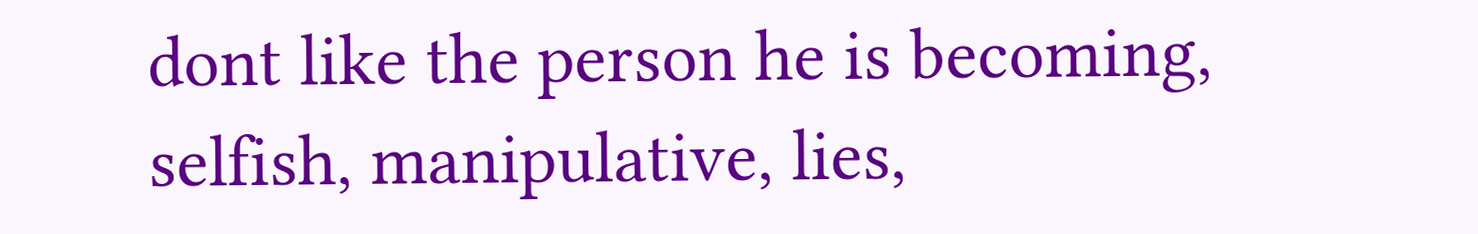dont like the person he is becoming, selfish, manipulative, lies,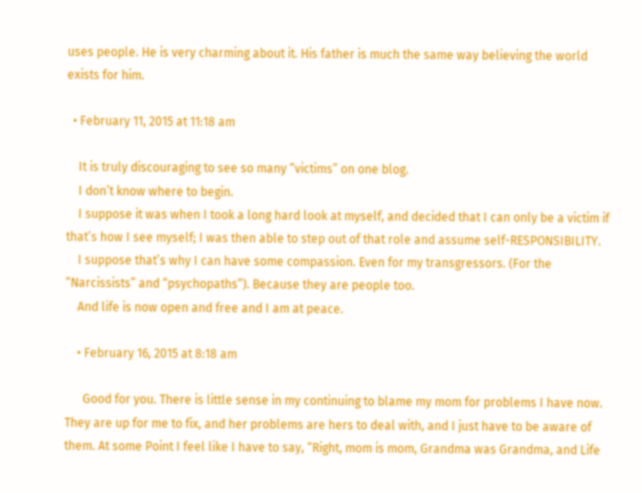uses people. He is very charming about it. His father is much the same way believing the world exists for him.

  • February 11, 2015 at 11:18 am

    It is truly discouraging to see so many “victims” on one blog.
    I don’t know where to begin.
    I suppose it was when I took a long hard look at myself, and decided that I can only be a victim if that’s how I see myself; I was then able to step out of that role and assume self-RESPONSIBILITY.
    I suppose that’s why I can have some compassion. Even for my transgressors. (For the “Narcissists” and “psychopaths”). Because they are people too.
    And life is now open and free and I am at peace.

    • February 16, 2015 at 8:18 am

      Good for you. There is little sense in my continuing to blame my mom for problems I have now. They are up for me to fix, and her problems are hers to deal with, and I just have to be aware of them. At some Point I feel like I have to say, “Right, mom is mom, Grandma was Grandma, and Life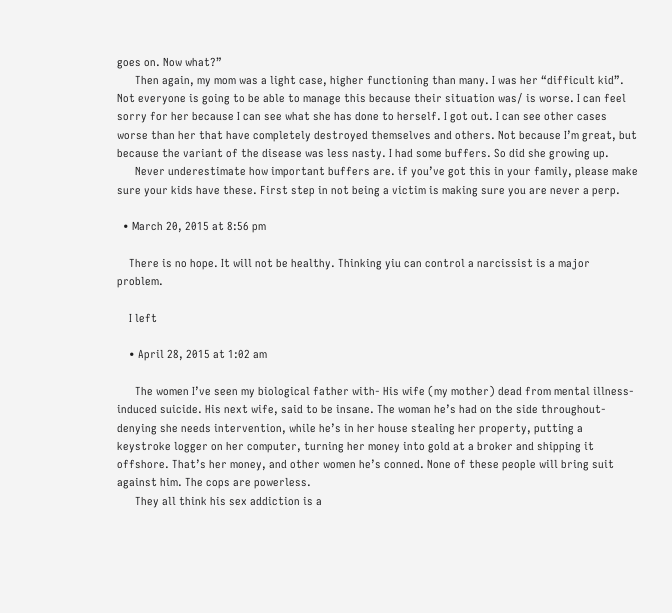goes on. Now what?”
      Then again, my mom was a light case, higher functioning than many. I was her “difficult kid”. Not everyone is going to be able to manage this because their situation was/ is worse. I can feel sorry for her because I can see what she has done to herself. I got out. I can see other cases worse than her that have completely destroyed themselves and others. Not because I’m great, but because the variant of the disease was less nasty. I had some buffers. So did she growing up.
      Never underestimate how important buffers are. if you’ve got this in your family, please make sure your kids have these. First step in not being a victim is making sure you are never a perp.

  • March 20, 2015 at 8:56 pm

    There is no hope. It will not be healthy. Thinking yiu can control a narcissist is a major problem.

    I left

    • April 28, 2015 at 1:02 am

      The women I’ve seen my biological father with- His wife (my mother) dead from mental illness-induced suicide. His next wife, said to be insane. The woman he’s had on the side throughout-denying she needs intervention, while he’s in her house stealing her property, putting a keystroke logger on her computer, turning her money into gold at a broker and shipping it offshore. That’s her money, and other women he’s conned. None of these people will bring suit against him. The cops are powerless.
      They all think his sex addiction is a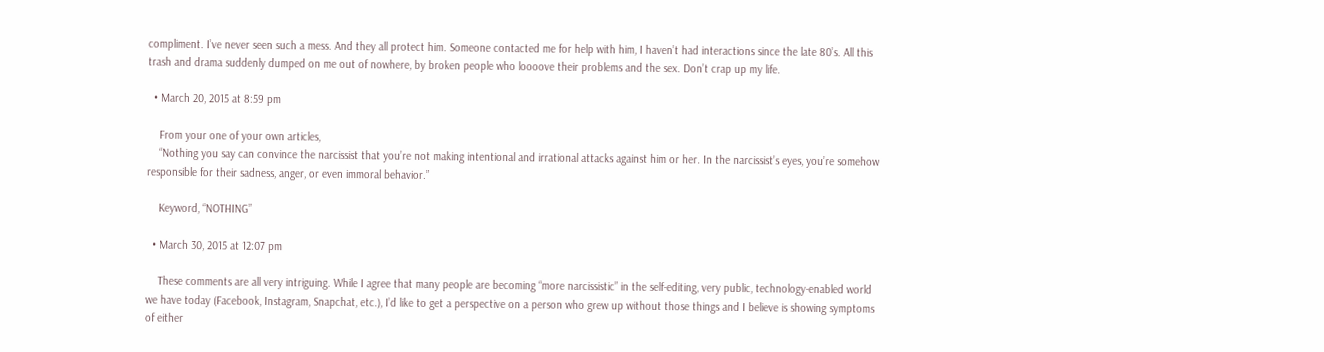compliment. I’ve never seen such a mess. And they all protect him. Someone contacted me for help with him, I haven’t had interactions since the late 80’s. All this trash and drama suddenly dumped on me out of nowhere, by broken people who loooove their problems and the sex. Don’t crap up my life.

  • March 20, 2015 at 8:59 pm

    From your one of your own articles,
    “Nothing you say can convince the narcissist that you’re not making intentional and irrational attacks against him or her. In the narcissist’s eyes, you’re somehow responsible for their sadness, anger, or even immoral behavior.”

    Keyword, “NOTHING”

  • March 30, 2015 at 12:07 pm

    These comments are all very intriguing. While I agree that many people are becoming “more narcissistic” in the self-editing, very public, technology-enabled world we have today (Facebook, Instagram, Snapchat, etc.), I’d like to get a perspective on a person who grew up without those things and I believe is showing symptoms of either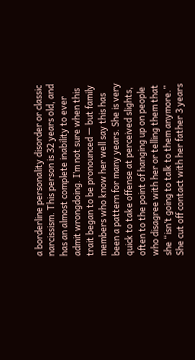a borderline personality disorder or classic narcissism. This person is 32 years old, and has an almost complete inability to ever admit wrongdoing. I’m not sure when this trait began to be pronounced — but family members who know her well say this has been a pattern for many years. She is very quick to take offense at perceived slights, often to the point of hanging up on people who disagree with her or telling them that she “isn’t going to talk to them anymore.” She cut off contact with her father 3 years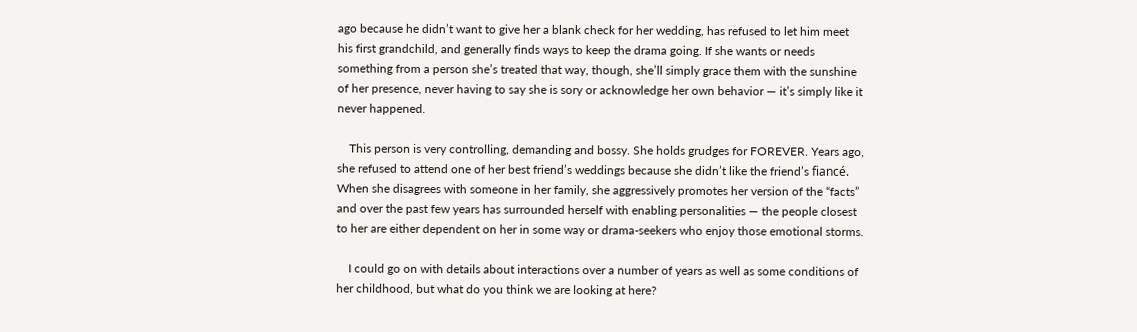ago because he didn’t want to give her a blank check for her wedding, has refused to let him meet his first grandchild, and generally finds ways to keep the drama going. If she wants or needs something from a person she’s treated that way, though, she’ll simply grace them with the sunshine of her presence, never having to say she is sory or acknowledge her own behavior — it’s simply like it never happened.

    This person is very controlling, demanding and bossy. She holds grudges for FOREVER. Years ago, she refused to attend one of her best friend’s weddings because she didn’t like the friend’s fiancé. When she disagrees with someone in her family, she aggressively promotes her version of the “facts” and over the past few years has surrounded herself with enabling personalities — the people closest to her are either dependent on her in some way or drama-seekers who enjoy those emotional storms.

    I could go on with details about interactions over a number of years as well as some conditions of her childhood, but what do you think we are looking at here?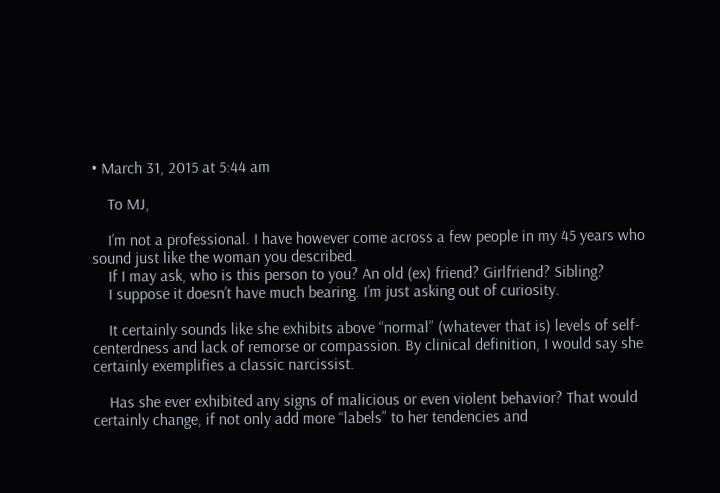• March 31, 2015 at 5:44 am

    To MJ,

    I’m not a professional. I have however come across a few people in my 45 years who sound just like the woman you described.
    If I may ask, who is this person to you? An old (ex) friend? Girlfriend? Sibling?
    I suppose it doesn’t have much bearing. I’m just asking out of curiosity.

    It certainly sounds like she exhibits above “normal” (whatever that is) levels of self-centerdness and lack of remorse or compassion. By clinical definition, I would say she certainly exemplifies a classic narcissist.

    Has she ever exhibited any signs of malicious or even violent behavior? That would certainly change, if not only add more “labels” to her tendencies and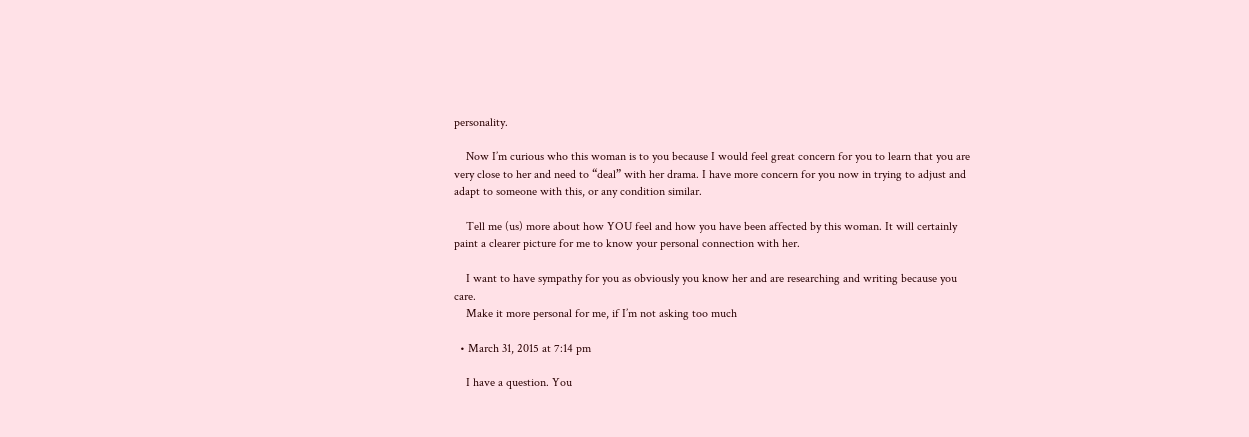personality.

    Now I’m curious who this woman is to you because I would feel great concern for you to learn that you are very close to her and need to “deal” with her drama. I have more concern for you now in trying to adjust and adapt to someone with this, or any condition similar.

    Tell me (us) more about how YOU feel and how you have been affected by this woman. It will certainly paint a clearer picture for me to know your personal connection with her.

    I want to have sympathy for you as obviously you know her and are researching and writing because you care.
    Make it more personal for me, if I’m not asking too much

  • March 31, 2015 at 7:14 pm

    I have a question. You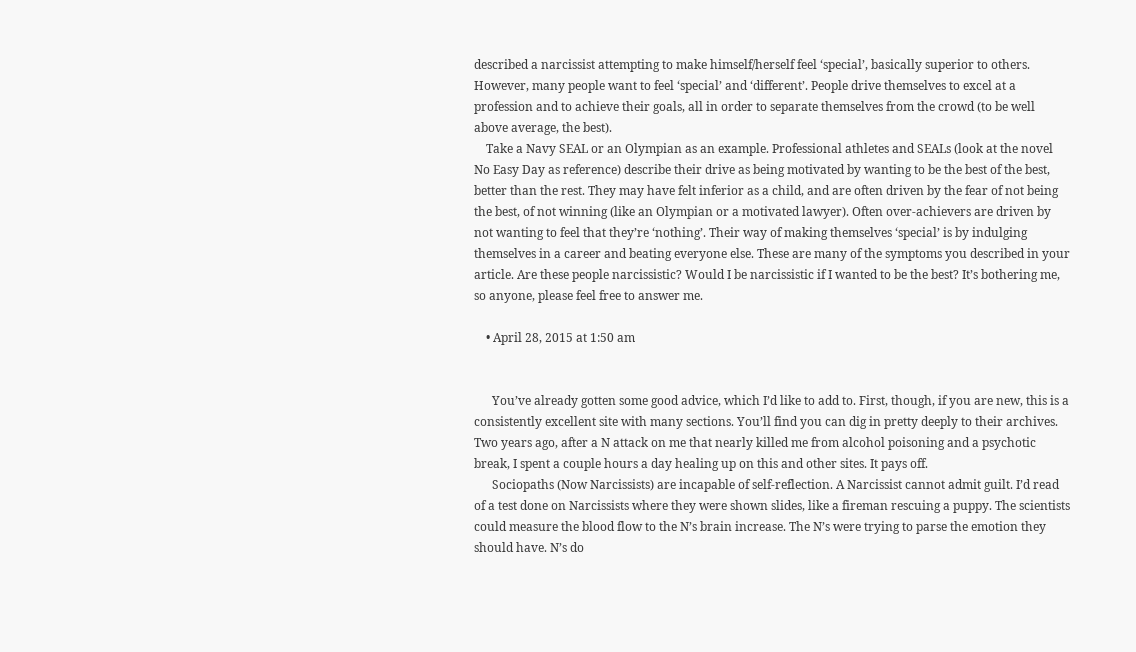described a narcissist attempting to make himself/herself feel ‘special’, basically superior to others. However, many people want to feel ‘special’ and ‘different’. People drive themselves to excel at a profession and to achieve their goals, all in order to separate themselves from the crowd (to be well above average, the best).
    Take a Navy SEAL or an Olympian as an example. Professional athletes and SEALs (look at the novel No Easy Day as reference) describe their drive as being motivated by wanting to be the best of the best, better than the rest. They may have felt inferior as a child, and are often driven by the fear of not being the best, of not winning (like an Olympian or a motivated lawyer). Often over-achievers are driven by not wanting to feel that they’re ‘nothing’. Their way of making themselves ‘special’ is by indulging themselves in a career and beating everyone else. These are many of the symptoms you described in your article. Are these people narcissistic? Would I be narcissistic if I wanted to be the best? It’s bothering me, so anyone, please feel free to answer me.

    • April 28, 2015 at 1:50 am


      You’ve already gotten some good advice, which I’d like to add to. First, though, if you are new, this is a consistently excellent site with many sections. You’ll find you can dig in pretty deeply to their archives. Two years ago, after a N attack on me that nearly killed me from alcohol poisoning and a psychotic break, I spent a couple hours a day healing up on this and other sites. It pays off.
      Sociopaths (Now Narcissists) are incapable of self-reflection. A Narcissist cannot admit guilt. I’d read of a test done on Narcissists where they were shown slides, like a fireman rescuing a puppy. The scientists could measure the blood flow to the N’s brain increase. The N’s were trying to parse the emotion they should have. N’s do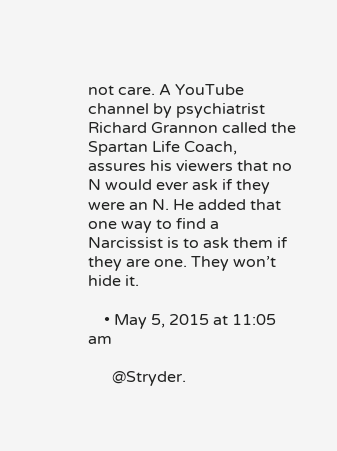not care. A YouTube channel by psychiatrist Richard Grannon called the Spartan Life Coach, assures his viewers that no N would ever ask if they were an N. He added that one way to find a Narcissist is to ask them if they are one. They won’t hide it.

    • May 5, 2015 at 11:05 am

      @Stryder.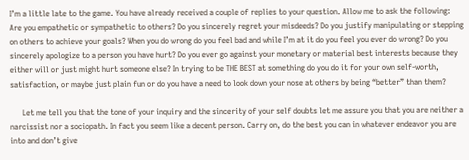I’m a little late to the game. You have already received a couple of replies to your question. Allow me to ask the following: Are you empathetic or sympathetic to others? Do you sincerely regret your misdeeds? Do you justify manipulating or stepping on others to achieve your goals? When you do wrong do you feel bad and while I’m at it do you feel you ever do wrong? Do you sincerely apologize to a person you have hurt? Do you ever go against your monetary or material best interests because they either will or just might hurt someone else? In trying to be THE BEST at something do you do it for your own self-worth, satisfaction, or maybe just plain fun or do you have a need to look down your nose at others by being “better” than them?

      Let me tell you that the tone of your inquiry and the sincerity of your self doubts let me assure you that you are neither a narcissist nor a sociopath. In fact you seem like a decent person. Carry on, do the best you can in whatever endeavor you are into and don’t give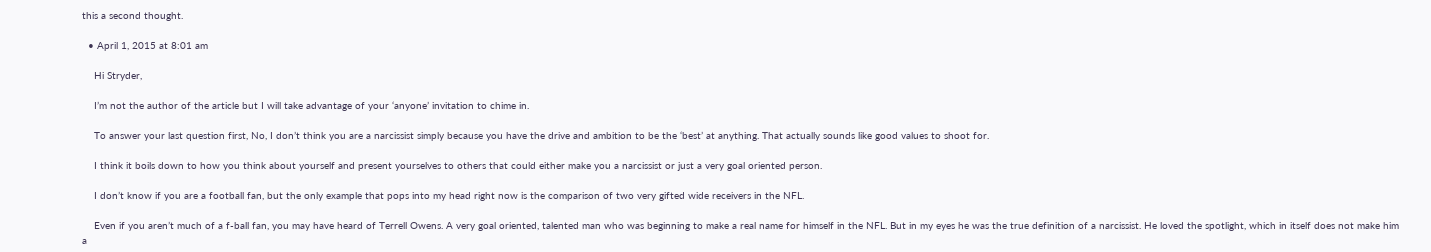this a second thought.

  • April 1, 2015 at 8:01 am

    Hi Stryder,

    I’m not the author of the article but I will take advantage of your ‘anyone’ invitation to chime in.

    To answer your last question first, No, I don’t think you are a narcissist simply because you have the drive and ambition to be the ‘best’ at anything. That actually sounds like good values to shoot for.

    I think it boils down to how you think about yourself and present yourselves to others that could either make you a narcissist or just a very goal oriented person.

    I don’t know if you are a football fan, but the only example that pops into my head right now is the comparison of two very gifted wide receivers in the NFL.

    Even if you aren’t much of a f-ball fan, you may have heard of Terrell Owens. A very goal oriented, talented man who was beginning to make a real name for himself in the NFL. But in my eyes he was the true definition of a narcissist. He loved the spotlight, which in itself does not make him a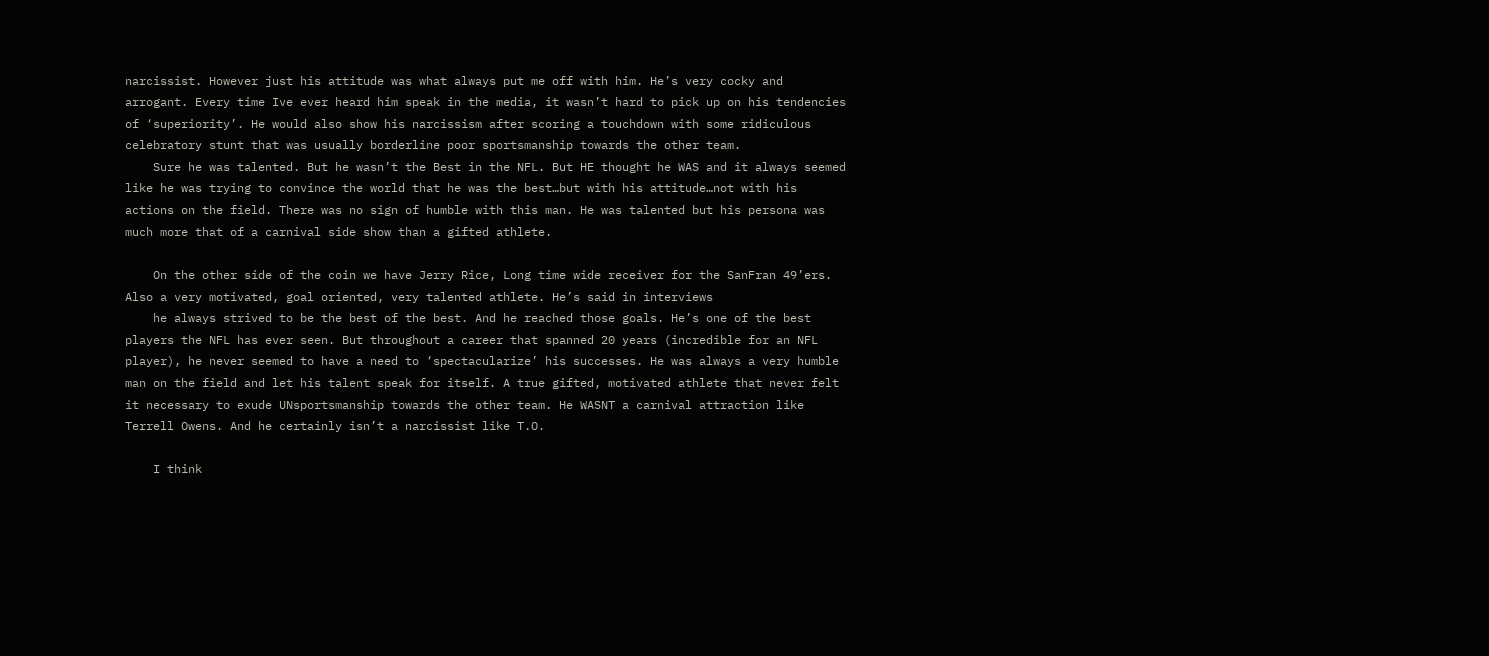narcissist. However just his attitude was what always put me off with him. He’s very cocky and arrogant. Every time Ive ever heard him speak in the media, it wasn’t hard to pick up on his tendencies of ‘superiority’. He would also show his narcissism after scoring a touchdown with some ridiculous celebratory stunt that was usually borderline poor sportsmanship towards the other team.
    Sure he was talented. But he wasn’t the Best in the NFL. But HE thought he WAS and it always seemed like he was trying to convince the world that he was the best…but with his attitude…not with his actions on the field. There was no sign of humble with this man. He was talented but his persona was much more that of a carnival side show than a gifted athlete.

    On the other side of the coin we have Jerry Rice, Long time wide receiver for the SanFran 49’ers. Also a very motivated, goal oriented, very talented athlete. He’s said in interviews
    he always strived to be the best of the best. And he reached those goals. He’s one of the best players the NFL has ever seen. But throughout a career that spanned 20 years (incredible for an NFL player), he never seemed to have a need to ‘spectacularize’ his successes. He was always a very humble man on the field and let his talent speak for itself. A true gifted, motivated athlete that never felt it necessary to exude UNsportsmanship towards the other team. He WASNT a carnival attraction like Terrell Owens. And he certainly isn’t a narcissist like T.O.

    I think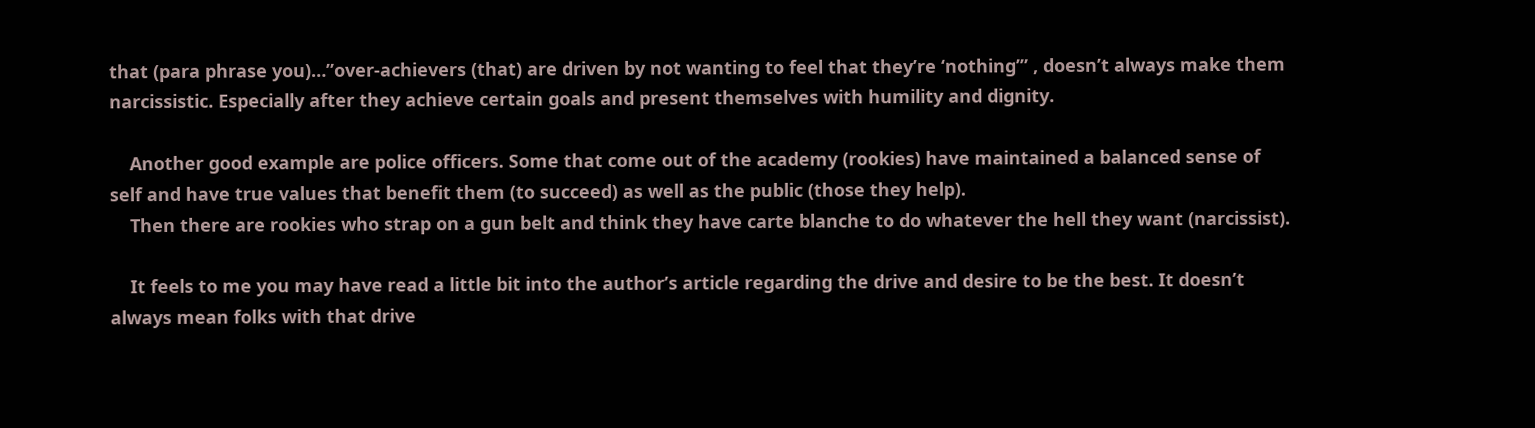that (para phrase you)…”over-achievers (that) are driven by not wanting to feel that they’re ‘nothing’” , doesn’t always make them narcissistic. Especially after they achieve certain goals and present themselves with humility and dignity.

    Another good example are police officers. Some that come out of the academy (rookies) have maintained a balanced sense of self and have true values that benefit them (to succeed) as well as the public (those they help).
    Then there are rookies who strap on a gun belt and think they have carte blanche to do whatever the hell they want (narcissist).

    It feels to me you may have read a little bit into the author’s article regarding the drive and desire to be the best. It doesn’t always mean folks with that drive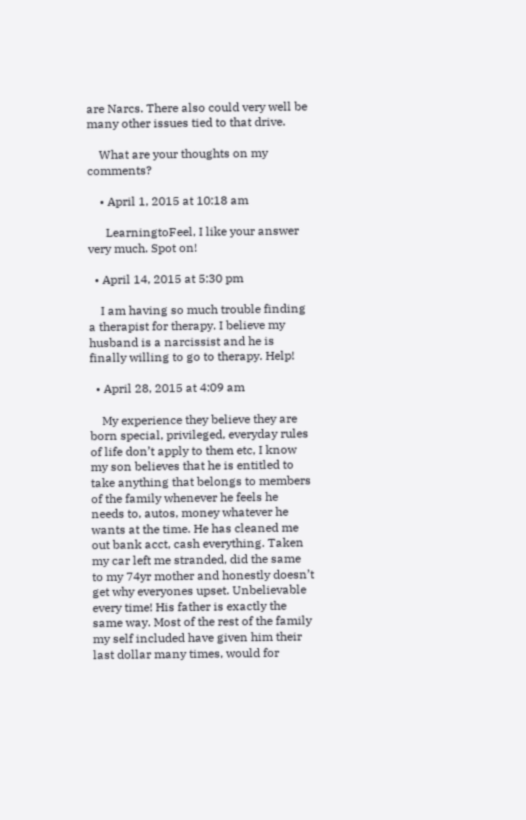are Narcs. There also could very well be many other issues tied to that drive.

    What are your thoughts on my comments?

    • April 1, 2015 at 10:18 am

      LearningtoFeel, I like your answer very much. Spot on!

  • April 14, 2015 at 5:30 pm

    I am having so much trouble finding a therapist for therapy. I believe my husband is a narcissist and he is finally willing to go to therapy. Help!

  • April 28, 2015 at 4:09 am

    My experience they believe they are born special, privileged, everyday rules of life don’t apply to them etc, I know my son believes that he is entitled to take anything that belongs to members of the family whenever he feels he needs to, autos, money whatever he wants at the time. He has cleaned me out bank acct, cash everything. Taken my car left me stranded, did the same to my 74yr mother and honestly doesn’t get why everyones upset. Unbelievable every time! His father is exactly the same way. Most of the rest of the family my self included have given him their last dollar many times, would for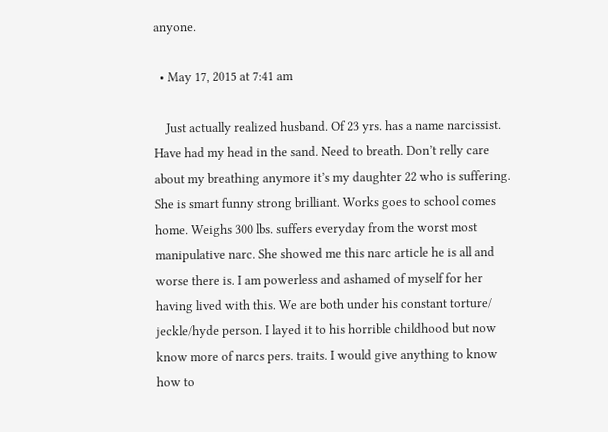anyone.

  • May 17, 2015 at 7:41 am

    Just actually realized husband. Of 23 yrs. has a name narcissist. Have had my head in the sand. Need to breath. Don’t relly care about my breathing anymore it’s my daughter 22 who is suffering. She is smart funny strong brilliant. Works goes to school comes home. Weighs 300 lbs. suffers everyday from the worst most manipulative narc. She showed me this narc article he is all and worse there is. I am powerless and ashamed of myself for her having lived with this. We are both under his constant torture/ jeckle/hyde person. I layed it to his horrible childhood but now know more of narcs pers. traits. I would give anything to know how to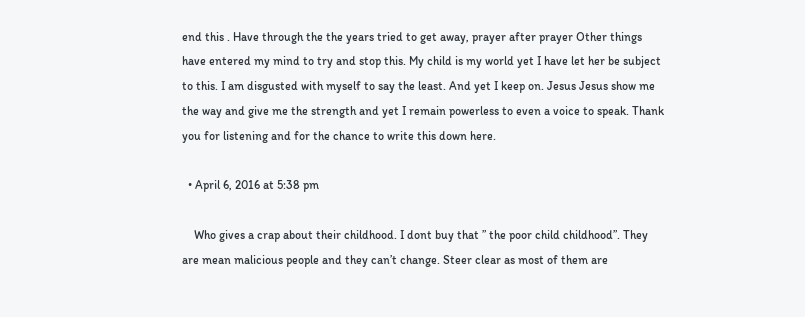end this . Have through the the years tried to get away, prayer after prayer Other things have entered my mind to try and stop this. My child is my world yet I have let her be subject to this. I am disgusted with myself to say the least. And yet I keep on. Jesus Jesus show me the way and give me the strength and yet I remain powerless to even a voice to speak. Thank you for listening and for the chance to write this down here.

  • April 6, 2016 at 5:38 pm

    Who gives a crap about their childhood. I dont buy that ” the poor child childhood”. They are mean malicious people and they can’t change. Steer clear as most of them are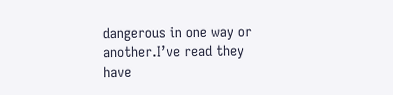dangerous in one way or another.I’ve read they have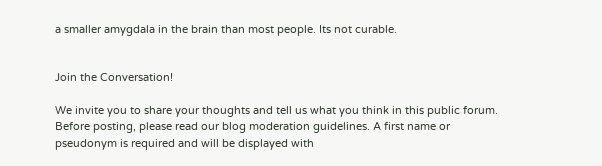a smaller amygdala in the brain than most people. Its not curable.


Join the Conversation!

We invite you to share your thoughts and tell us what you think in this public forum. Before posting, please read our blog moderation guidelines. A first name or pseudonym is required and will be displayed with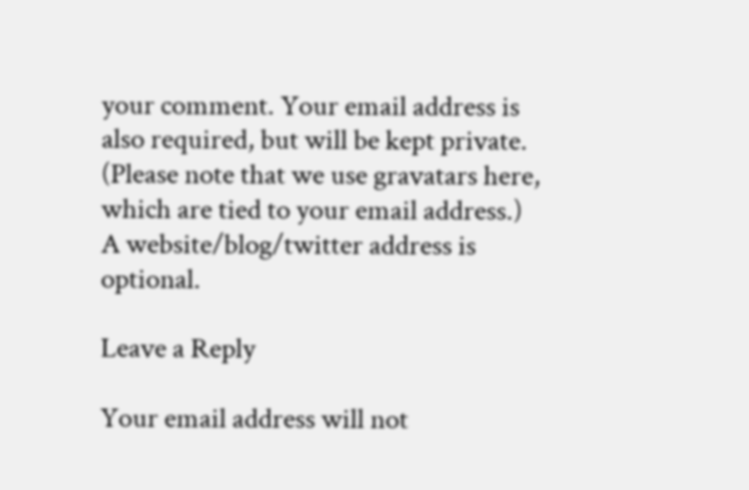your comment. Your email address is also required, but will be kept private. (Please note that we use gravatars here, which are tied to your email address.) A website/blog/twitter address is optional.

Leave a Reply

Your email address will not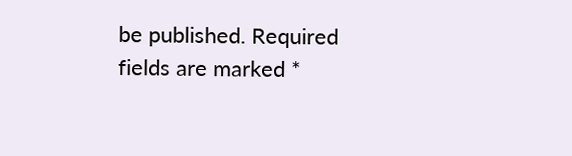be published. Required fields are marked *